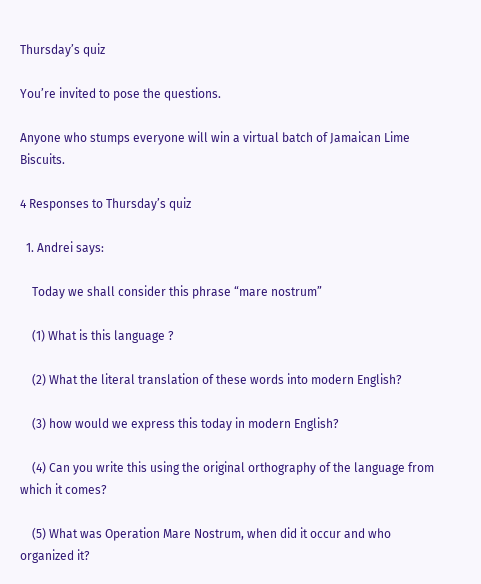Thursday’s quiz

You’re invited to pose the questions.

Anyone who stumps everyone will win a virtual batch of Jamaican Lime Biscuits.

4 Responses to Thursday’s quiz

  1. Andrei says:

    Today we shall consider this phrase “mare nostrum”

    (1) What is this language ?

    (2) What the literal translation of these words into modern English?

    (3) how would we express this today in modern English?

    (4) Can you write this using the original orthography of the language from which it comes?

    (5) What was Operation Mare Nostrum, when did it occur and who organized it?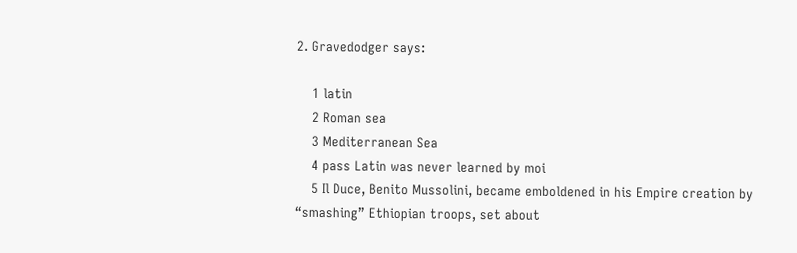2. Gravedodger says:

    1 latin
    2 Roman sea
    3 Mediterranean Sea
    4 pass Latin was never learned by moi
    5 Il Duce, Benito Mussolini, became emboldened in his Empire creation by “smashing” Ethiopian troops, set about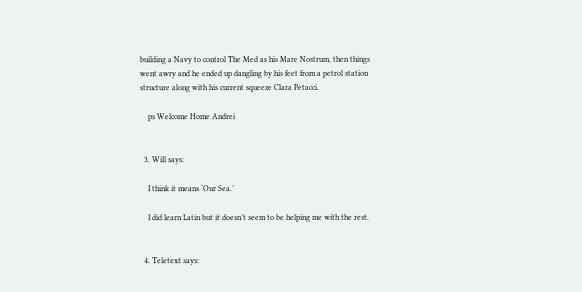building a Navy to control The Med as his Mare Nostrum, then things went awry and he ended up dangling by his feet from a petrol station structure along with his current squeeze Clara Petacci.

    ps Welcome Home Andrei


  3. Will says:

    I think it means ‘Our Sea.’

    I did learn Latin but it doesn’t seem to be helping me with the rest.


  4. Teletext says: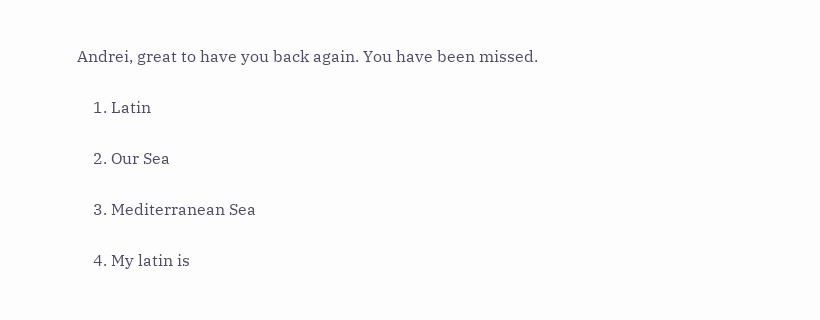Andrei, great to have you back again. You have been missed.

    1. Latin

    2. Our Sea

    3. Mediterranean Sea

    4. My latin is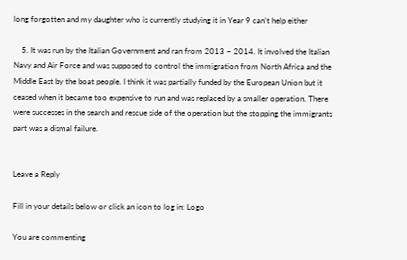long forgotten and my daughter who is currently studying it in Year 9 can’t help either

    5. It was run by the Italian Government and ran from 2013 – 2014. It involved the Italian Navy and Air Force and was supposed to control the immigration from North Africa and the Middle East by the boat people. I think it was partially funded by the European Union but it ceased when it became too expensive to run and was replaced by a smaller operation. There were successes in the search and rescue side of the operation but the stopping the immigrants part was a dismal failure.


Leave a Reply

Fill in your details below or click an icon to log in: Logo

You are commenting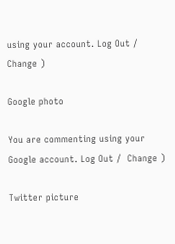using your account. Log Out /  Change )

Google photo

You are commenting using your Google account. Log Out /  Change )

Twitter picture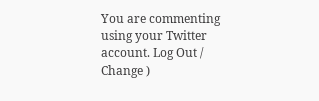You are commenting using your Twitter account. Log Out /  Change )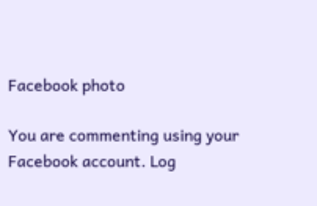Facebook photo

You are commenting using your Facebook account. Log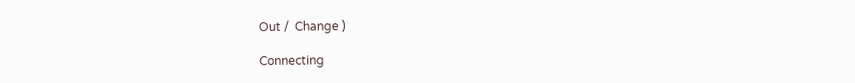Out /  Change )

Connecting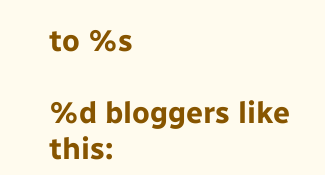to %s

%d bloggers like this: